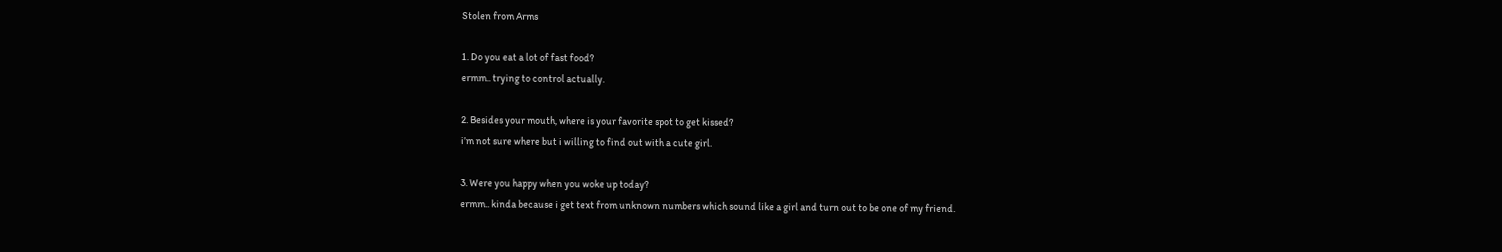Stolen from Arms

1. Do you eat a lot of fast food?
ermm.. trying to control actually.

2. Besides your mouth, where is your favorite spot to get kissed?
i’m not sure where but i willing to find out with a cute girl.

3. Were you happy when you woke up today?
ermm.. kinda because i get text from unknown numbers which sound like a girl and turn out to be one of my friend.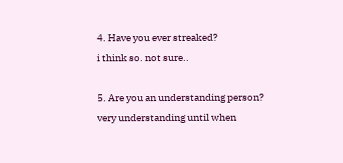4. Have you ever streaked?
i think so. not sure..

5. Are you an understanding person?
very understanding until when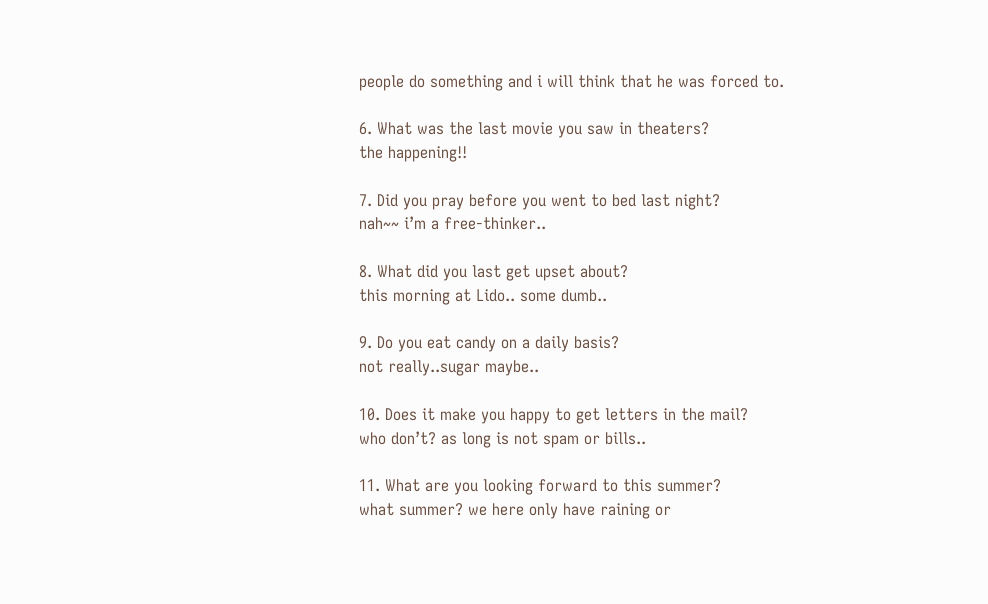people do something and i will think that he was forced to.

6. What was the last movie you saw in theaters?
the happening!!

7. Did you pray before you went to bed last night?
nah~~ i’m a free-thinker..

8. What did you last get upset about?
this morning at Lido.. some dumb..

9. Do you eat candy on a daily basis?
not really..sugar maybe..

10. Does it make you happy to get letters in the mail?
who don’t? as long is not spam or bills..

11. What are you looking forward to this summer?
what summer? we here only have raining or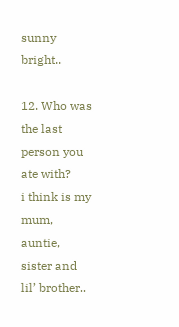sunny bright..

12. Who was the last person you ate with?
i think is my mum, auntie, sister and lil’ brother..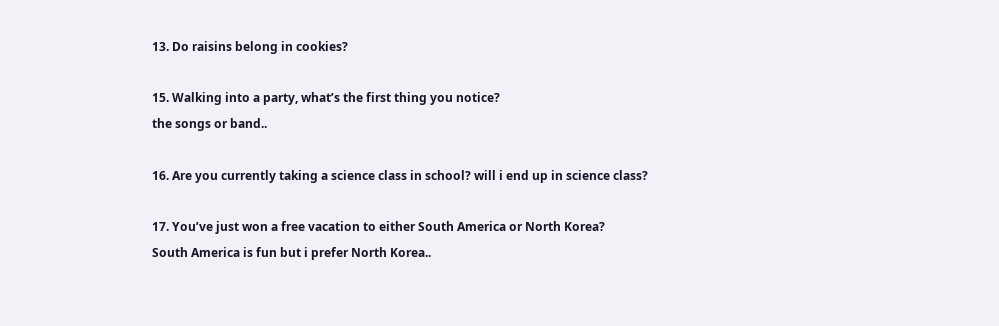13. Do raisins belong in cookies?

15. Walking into a party, what’s the first thing you notice?
the songs or band..

16. Are you currently taking a science class in school? will i end up in science class?

17. You’ve just won a free vacation to either South America or North Korea?
South America is fun but i prefer North Korea..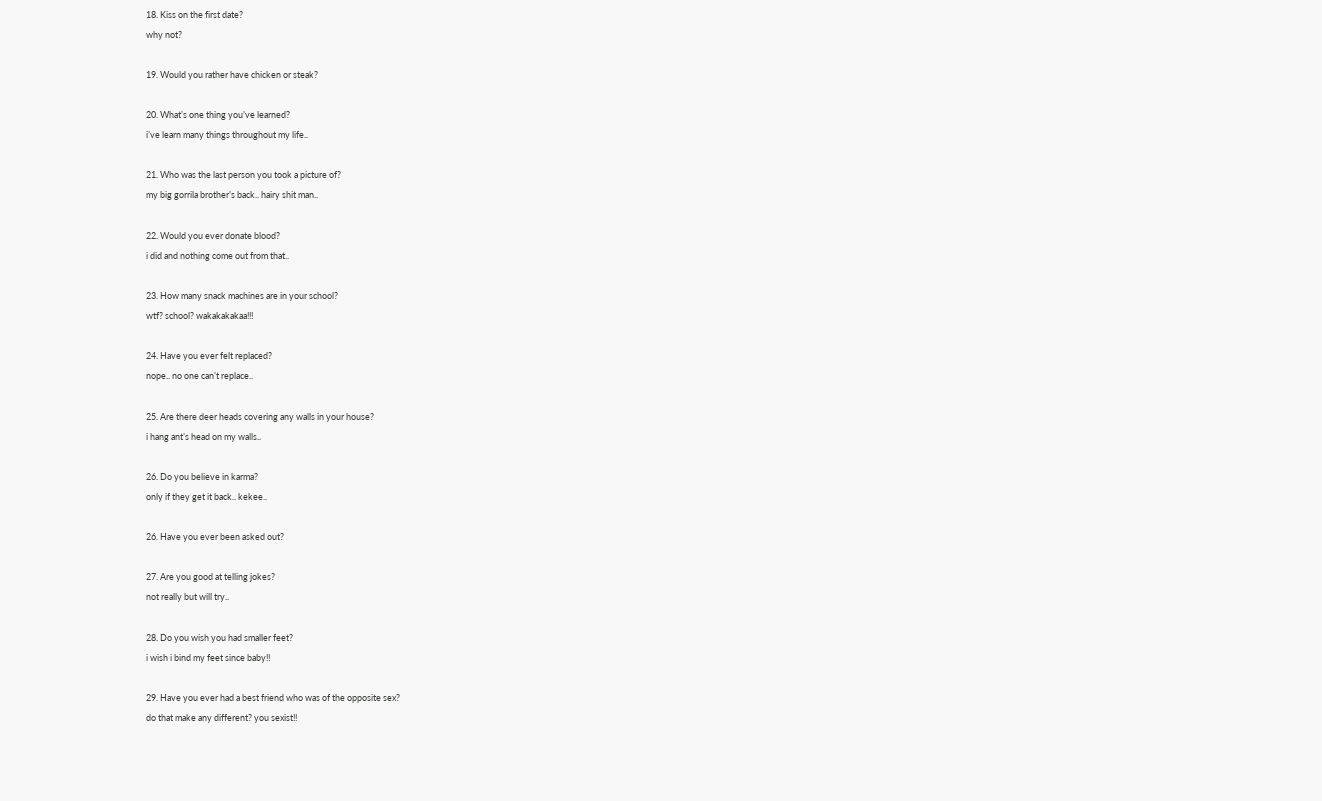18. Kiss on the first date?
why not?

19. Would you rather have chicken or steak?

20. What’s one thing you’ve learned?
i’ve learn many things throughout my life..

21. Who was the last person you took a picture of?
my big gorrila brother’s back.. hairy shit man..

22. Would you ever donate blood?
i did and nothing come out from that..

23. How many snack machines are in your school?
wtf? school? wakakakakaa!!!

24. Have you ever felt replaced?
nope.. no one can’t replace..

25. Are there deer heads covering any walls in your house?
i hang ant’s head on my walls..

26. Do you believe in karma?
only if they get it back.. kekee..

26. Have you ever been asked out?

27. Are you good at telling jokes?
not really but will try..

28. Do you wish you had smaller feet?
i wish i bind my feet since baby!!

29. Have you ever had a best friend who was of the opposite sex?
do that make any different? you sexist!!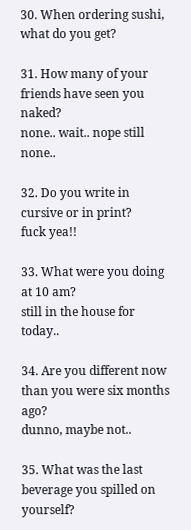30. When ordering sushi, what do you get?

31. How many of your friends have seen you naked?
none.. wait.. nope still none..

32. Do you write in cursive or in print?
fuck yea!!

33. What were you doing at 10 am?
still in the house for today..

34. Are you different now than you were six months ago?
dunno, maybe not..

35. What was the last beverage you spilled on yourself?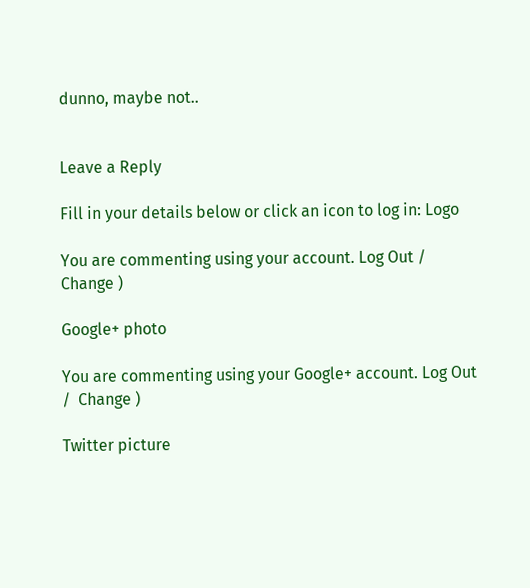dunno, maybe not..


Leave a Reply

Fill in your details below or click an icon to log in: Logo

You are commenting using your account. Log Out /  Change )

Google+ photo

You are commenting using your Google+ account. Log Out /  Change )

Twitter picture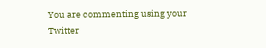You are commenting using your Twitter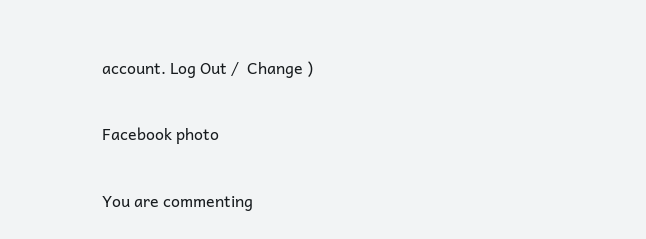account. Log Out /  Change )

Facebook photo

You are commenting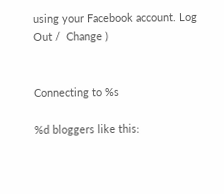using your Facebook account. Log Out /  Change )


Connecting to %s

%d bloggers like this: